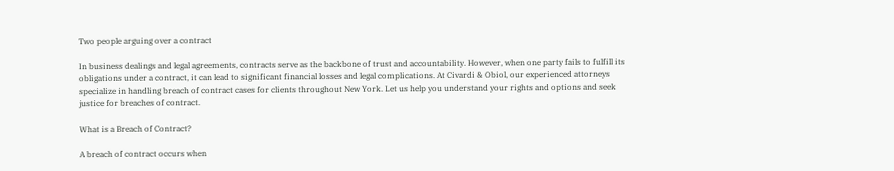Two people arguing over a contract

In business dealings and legal agreements, contracts serve as the backbone of trust and accountability. However, when one party fails to fulfill its obligations under a contract, it can lead to significant financial losses and legal complications. At Civardi & Obiol, our experienced attorneys specialize in handling breach of contract cases for clients throughout New York. Let us help you understand your rights and options and seek justice for breaches of contract.

What is a Breach of Contract?

A breach of contract occurs when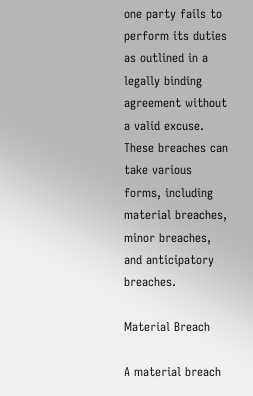one party fails to perform its duties as outlined in a legally binding agreement without a valid excuse. These breaches can take various forms, including material breaches, minor breaches, and anticipatory breaches.

Material Breach

A material breach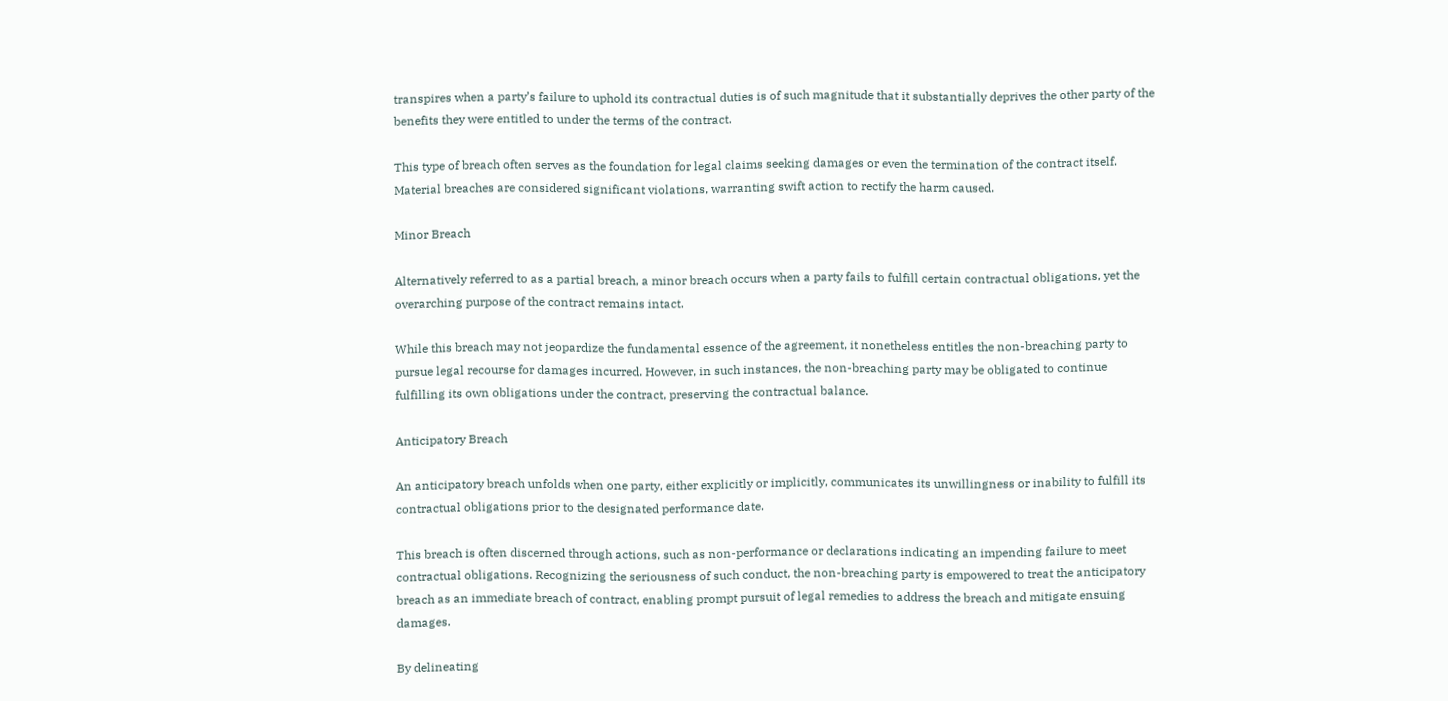transpires when a party’s failure to uphold its contractual duties is of such magnitude that it substantially deprives the other party of the benefits they were entitled to under the terms of the contract.

This type of breach often serves as the foundation for legal claims seeking damages or even the termination of the contract itself. Material breaches are considered significant violations, warranting swift action to rectify the harm caused.

Minor Breach

Alternatively referred to as a partial breach, a minor breach occurs when a party fails to fulfill certain contractual obligations, yet the overarching purpose of the contract remains intact.

While this breach may not jeopardize the fundamental essence of the agreement, it nonetheless entitles the non-breaching party to pursue legal recourse for damages incurred. However, in such instances, the non-breaching party may be obligated to continue fulfilling its own obligations under the contract, preserving the contractual balance.

Anticipatory Breach

An anticipatory breach unfolds when one party, either explicitly or implicitly, communicates its unwillingness or inability to fulfill its contractual obligations prior to the designated performance date.

This breach is often discerned through actions, such as non-performance or declarations indicating an impending failure to meet contractual obligations. Recognizing the seriousness of such conduct, the non-breaching party is empowered to treat the anticipatory breach as an immediate breach of contract, enabling prompt pursuit of legal remedies to address the breach and mitigate ensuing damages.

By delineating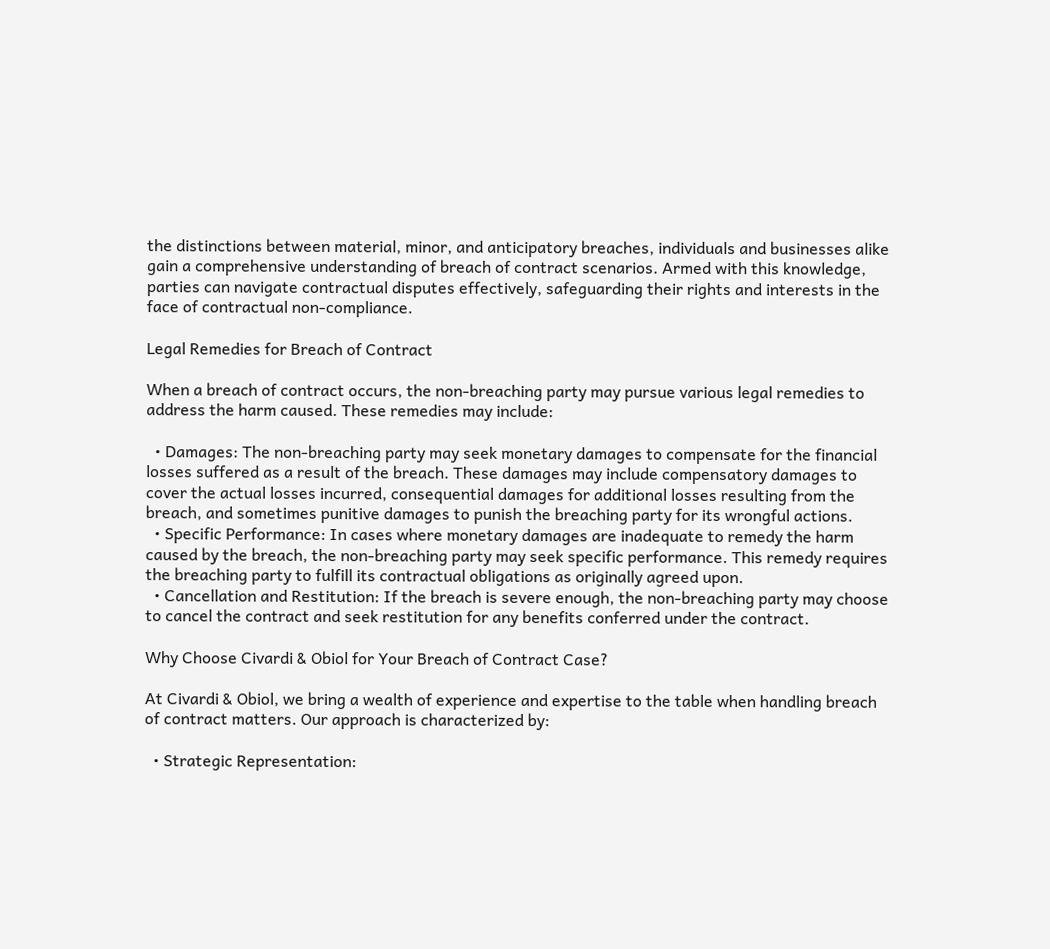the distinctions between material, minor, and anticipatory breaches, individuals and businesses alike gain a comprehensive understanding of breach of contract scenarios. Armed with this knowledge, parties can navigate contractual disputes effectively, safeguarding their rights and interests in the face of contractual non-compliance.

Legal Remedies for Breach of Contract

When a breach of contract occurs, the non-breaching party may pursue various legal remedies to address the harm caused. These remedies may include:

  • Damages: The non-breaching party may seek monetary damages to compensate for the financial losses suffered as a result of the breach. These damages may include compensatory damages to cover the actual losses incurred, consequential damages for additional losses resulting from the breach, and sometimes punitive damages to punish the breaching party for its wrongful actions.
  • Specific Performance: In cases where monetary damages are inadequate to remedy the harm caused by the breach, the non-breaching party may seek specific performance. This remedy requires the breaching party to fulfill its contractual obligations as originally agreed upon.
  • Cancellation and Restitution: If the breach is severe enough, the non-breaching party may choose to cancel the contract and seek restitution for any benefits conferred under the contract.

Why Choose Civardi & Obiol for Your Breach of Contract Case?

At Civardi & Obiol, we bring a wealth of experience and expertise to the table when handling breach of contract matters. Our approach is characterized by:

  • Strategic Representation: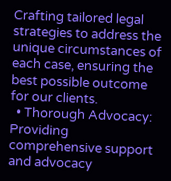Crafting tailored legal strategies to address the unique circumstances of each case, ensuring the best possible outcome for our clients.
  • Thorough Advocacy: Providing comprehensive support and advocacy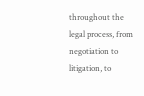throughout the legal process, from negotiation to litigation, to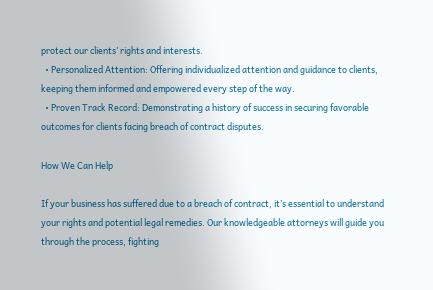protect our clients’ rights and interests.
  • Personalized Attention: Offering individualized attention and guidance to clients, keeping them informed and empowered every step of the way.
  • Proven Track Record: Demonstrating a history of success in securing favorable outcomes for clients facing breach of contract disputes.

How We Can Help

If your business has suffered due to a breach of contract, it’s essential to understand your rights and potential legal remedies. Our knowledgeable attorneys will guide you through the process, fighting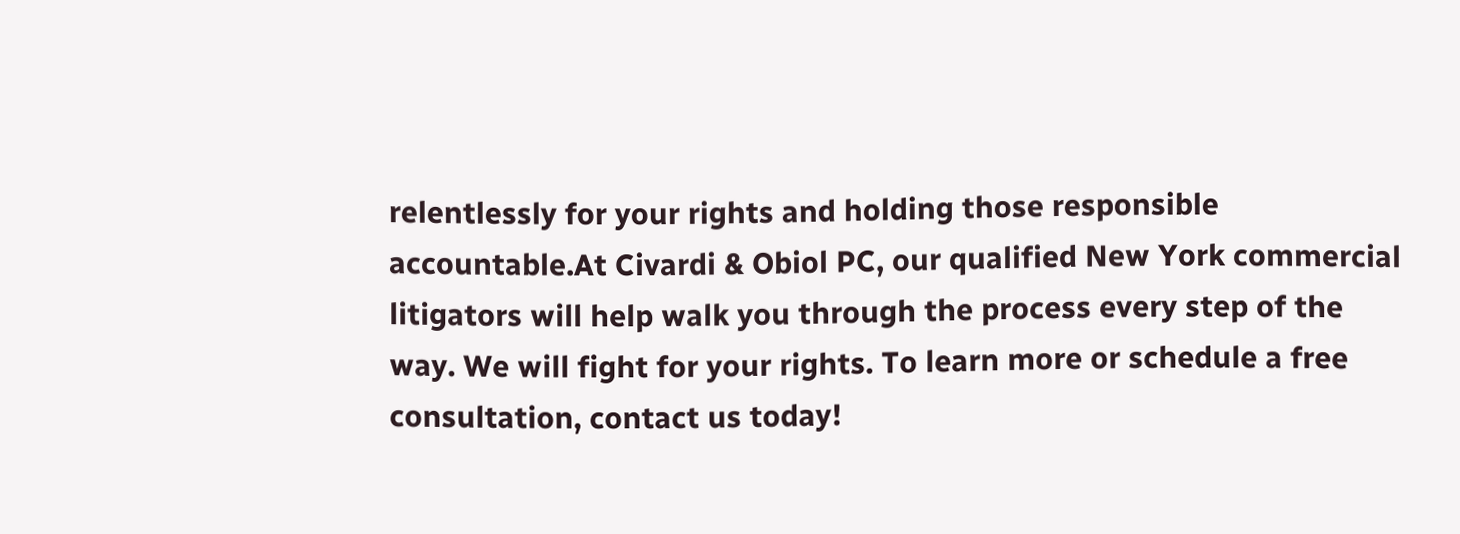relentlessly for your rights and holding those responsible accountable.At Civardi & Obiol PC, our qualified New York commercial litigators will help walk you through the process every step of the way. We will fight for your rights. To learn more or schedule a free consultation, contact us today!